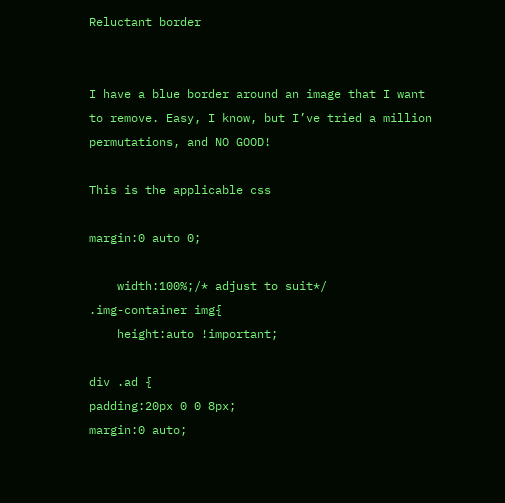Reluctant border


I have a blue border around an image that I want to remove. Easy, I know, but I’ve tried a million permutations, and NO GOOD!

This is the applicable css

margin:0 auto 0;

    width:100%;/* adjust to suit*/
.img-container img{
    height:auto !important;

div .ad {
padding:20px 0 0 8px;
margin:0 auto;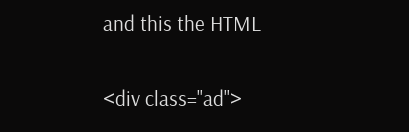and this the HTML

<div class="ad">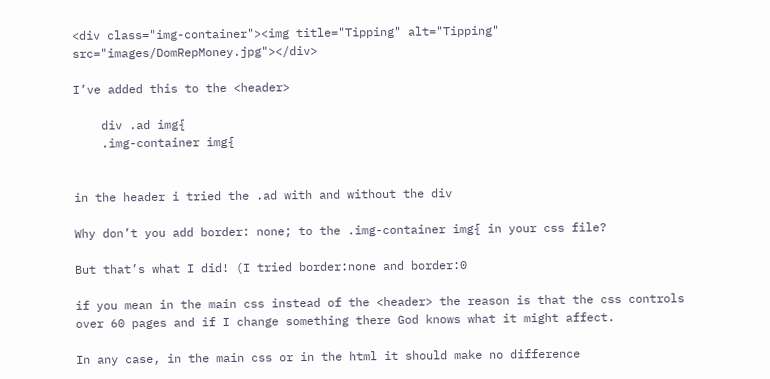<div class="img-container"><img title="Tipping" alt="Tipping" src="images/DomRepMoney.jpg"></div>

I’ve added this to the <header>

    div .ad img{
    .img-container img{


in the header i tried the .ad with and without the div

Why don’t you add border: none; to the .img-container img{ in your css file?

But that’s what I did! (I tried border:none and border:0

if you mean in the main css instead of the <header> the reason is that the css controls over 60 pages and if I change something there God knows what it might affect.

In any case, in the main css or in the html it should make no difference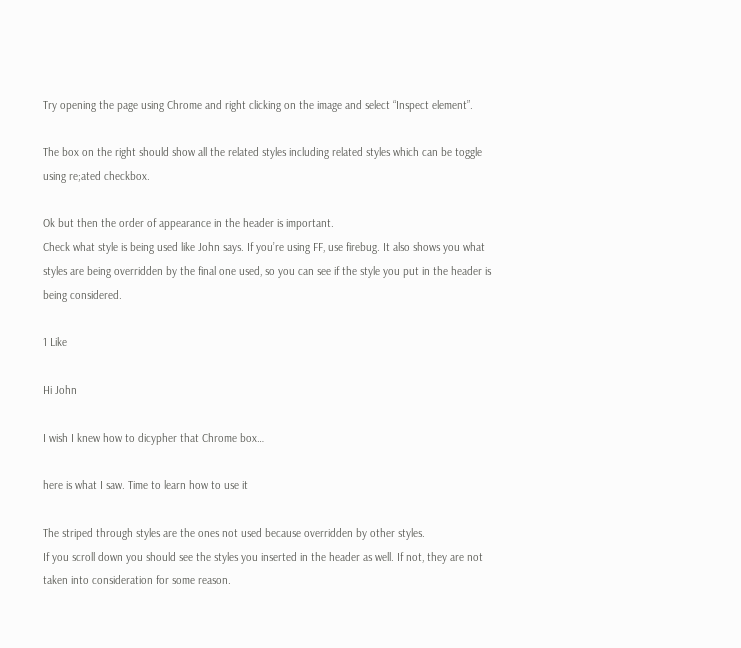Try opening the page using Chrome and right clicking on the image and select “Inspect element”.

The box on the right should show all the related styles including related styles which can be toggle using re;ated checkbox.

Ok but then the order of appearance in the header is important.
Check what style is being used like John says. If you’re using FF, use firebug. It also shows you what styles are being overridden by the final one used, so you can see if the style you put in the header is being considered.

1 Like

Hi John

I wish I knew how to dicypher that Chrome box…

here is what I saw. Time to learn how to use it

The striped through styles are the ones not used because overridden by other styles.
If you scroll down you should see the styles you inserted in the header as well. If not, they are not taken into consideration for some reason.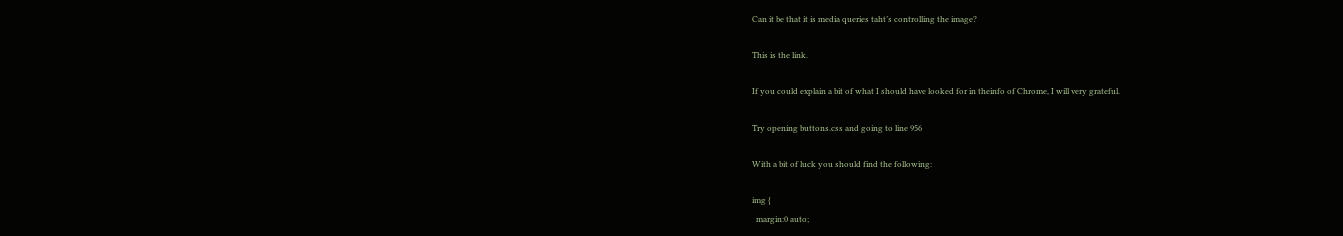Can it be that it is media queries taht’s controlling the image?

This is the link.

If you could explain a bit of what I should have looked for in theinfo of Chrome, I will very grateful.

Try opening buttons.css and going to line 956

With a bit of luck you should find the following:

img {
  margin:0 auto;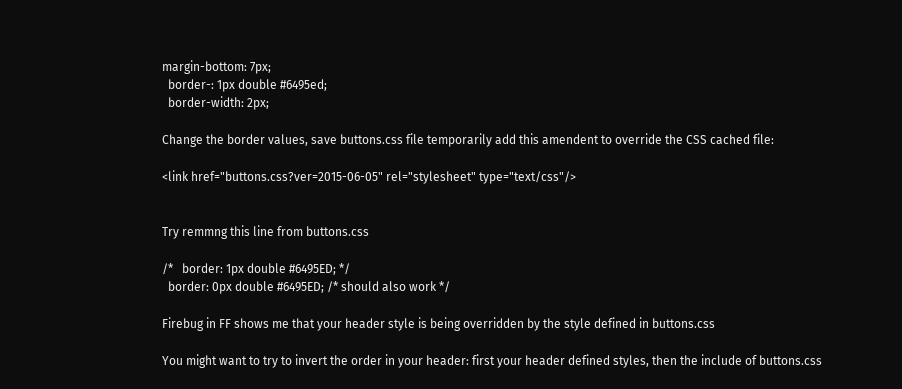margin-bottom: 7px;
  border-: 1px double #6495ed;
  border-width: 2px;

Change the border values, save buttons.css file temporarily add this amendent to override the CSS cached file:

<link href="buttons.css?ver=2015-06-05" rel="stylesheet" type="text/css"/>


Try remmng this line from buttons.css

/*   border: 1px double #6495ED; */
  border: 0px double #6495ED; /* should also work */

Firebug in FF shows me that your header style is being overridden by the style defined in buttons.css

You might want to try to invert the order in your header: first your header defined styles, then the include of buttons.css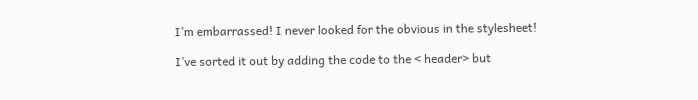I’m embarrassed! I never looked for the obvious in the stylesheet!

I’ve sorted it out by adding the code to the < header> but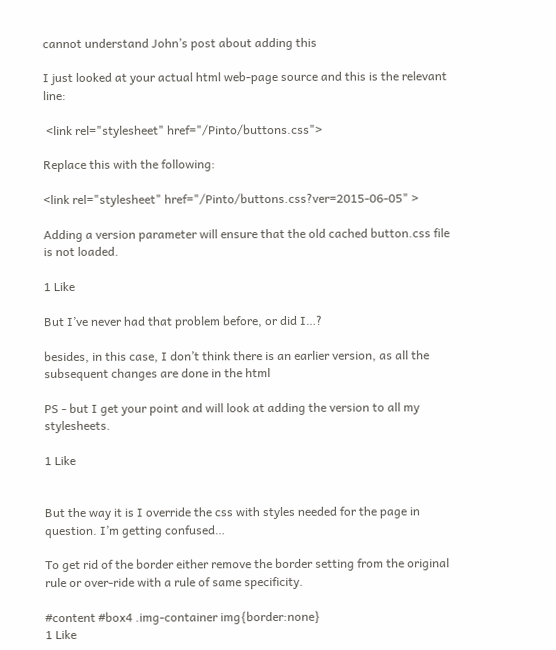cannot understand John’s post about adding this

I just looked at your actual html web-page source and this is the relevant line:

 <link rel="stylesheet" href="/Pinto/buttons.css">

Replace this with the following:

<link rel="stylesheet" href="/Pinto/buttons.css?ver=2015-06-05" >

Adding a version parameter will ensure that the old cached button.css file is not loaded.

1 Like

But I’ve never had that problem before, or did I…?

besides, in this case, I don’t think there is an earlier version, as all the subsequent changes are done in the html

PS - but I get your point and will look at adding the version to all my stylesheets.

1 Like


But the way it is I override the css with styles needed for the page in question. I’m getting confused…

To get rid of the border either remove the border setting from the original rule or over-ride with a rule of same specificity.

#content #box4 .img-container img{border:none}
1 Like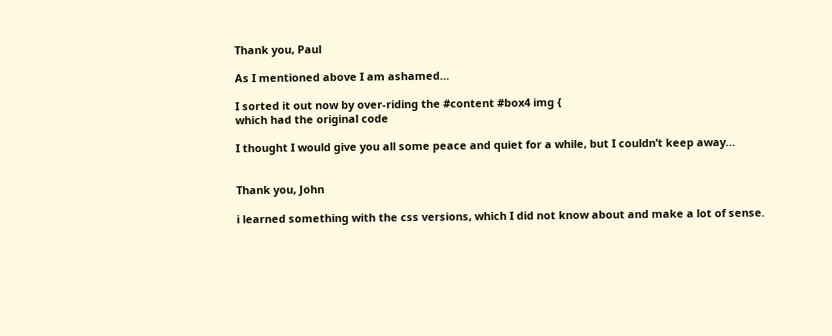Thank you, Paul

As I mentioned above I am ashamed…

I sorted it out now by over-riding the #content #box4 img {
which had the original code

I thought I would give you all some peace and quiet for a while, but I couldn’t keep away…


Thank you, John

i learned something with the css versions, which I did not know about and make a lot of sense.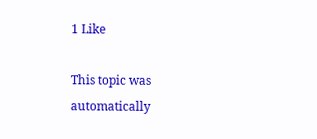1 Like

This topic was automatically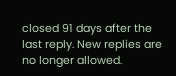closed 91 days after the last reply. New replies are no longer allowed.